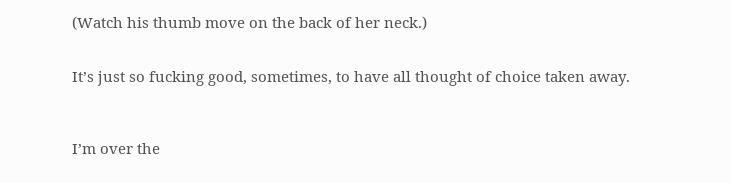(Watch his thumb move on the back of her neck.)


It’s just so fucking good, sometimes, to have all thought of choice taken away.



I’m over the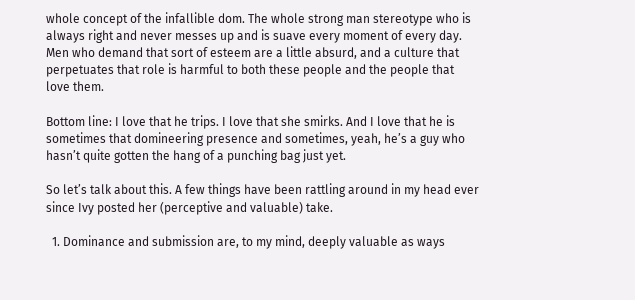whole concept of the infallible dom. The whole strong man stereotype who is always right and never messes up and is suave every moment of every day. Men who demand that sort of esteem are a little absurd, and a culture that perpetuates that role is harmful to both these people and the people that love them.

Bottom line: I love that he trips. I love that she smirks. And I love that he is sometimes that domineering presence and sometimes, yeah, he’s a guy who hasn’t quite gotten the hang of a punching bag just yet.

So let’s talk about this. A few things have been rattling around in my head ever since Ivy posted her (perceptive and valuable) take.

  1. Dominance and submission are, to my mind, deeply valuable as ways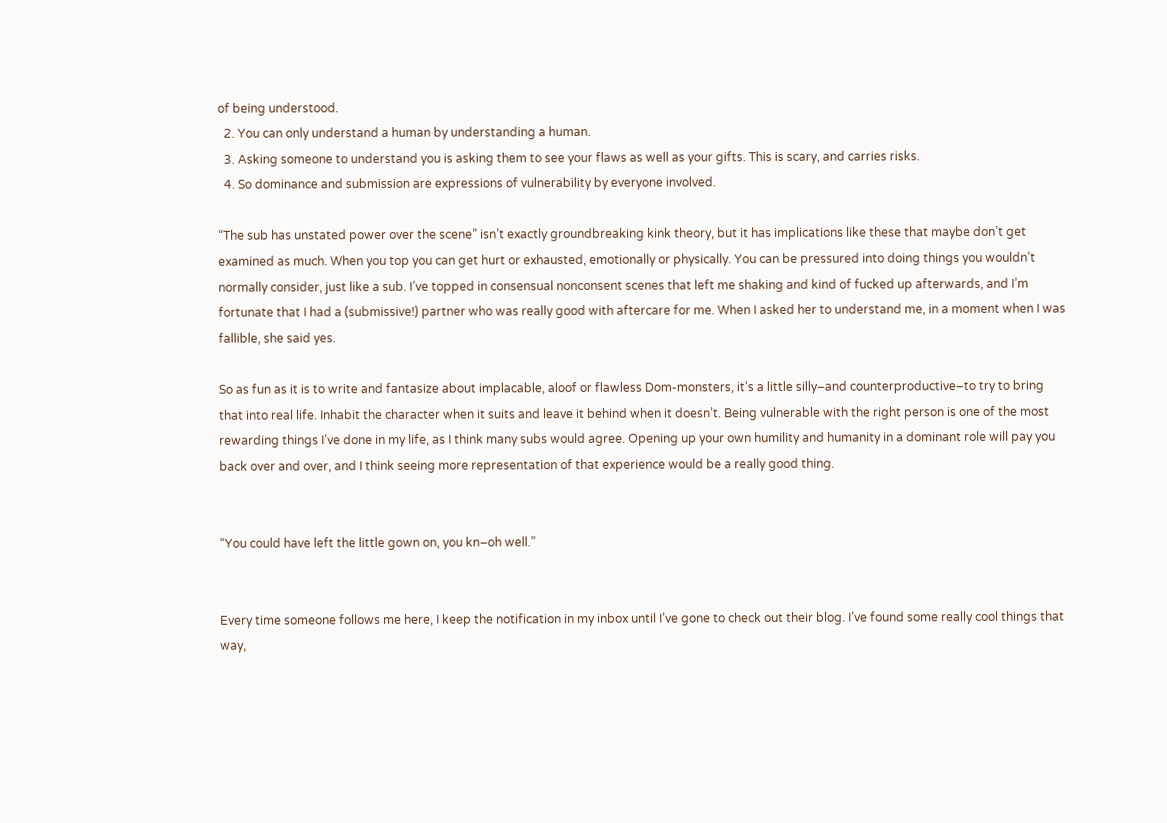of being understood.
  2. You can only understand a human by understanding a human.
  3. Asking someone to understand you is asking them to see your flaws as well as your gifts. This is scary, and carries risks.
  4. So dominance and submission are expressions of vulnerability by everyone involved.

“The sub has unstated power over the scene” isn’t exactly groundbreaking kink theory, but it has implications like these that maybe don’t get examined as much. When you top you can get hurt or exhausted, emotionally or physically. You can be pressured into doing things you wouldn’t normally consider, just like a sub. I’ve topped in consensual nonconsent scenes that left me shaking and kind of fucked up afterwards, and I’m fortunate that I had a (submissive!) partner who was really good with aftercare for me. When I asked her to understand me, in a moment when I was fallible, she said yes.

So as fun as it is to write and fantasize about implacable, aloof or flawless Dom-monsters, it’s a little silly–and counterproductive–to try to bring that into real life. Inhabit the character when it suits and leave it behind when it doesn’t. Being vulnerable with the right person is one of the most rewarding things I’ve done in my life, as I think many subs would agree. Opening up your own humility and humanity in a dominant role will pay you back over and over, and I think seeing more representation of that experience would be a really good thing.


“You could have left the little gown on, you kn–oh well.”


Every time someone follows me here, I keep the notification in my inbox until I’ve gone to check out their blog. I’ve found some really cool things that way,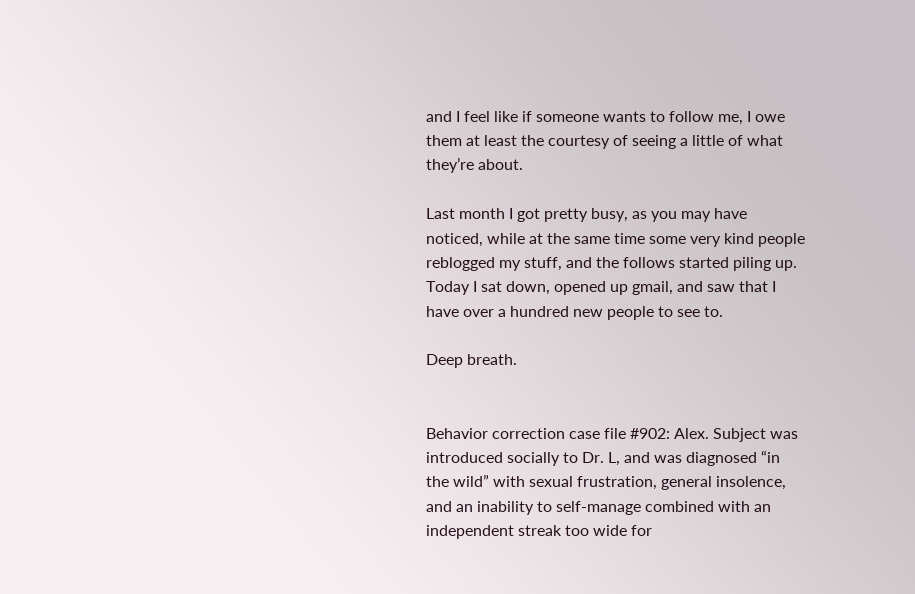and I feel like if someone wants to follow me, I owe them at least the courtesy of seeing a little of what they’re about.

Last month I got pretty busy, as you may have noticed, while at the same time some very kind people reblogged my stuff, and the follows started piling up. Today I sat down, opened up gmail, and saw that I have over a hundred new people to see to.

Deep breath.


Behavior correction case file #902: Alex. Subject was introduced socially to Dr. L, and was diagnosed “in the wild” with sexual frustration, general insolence, and an inability to self-manage combined with an independent streak too wide for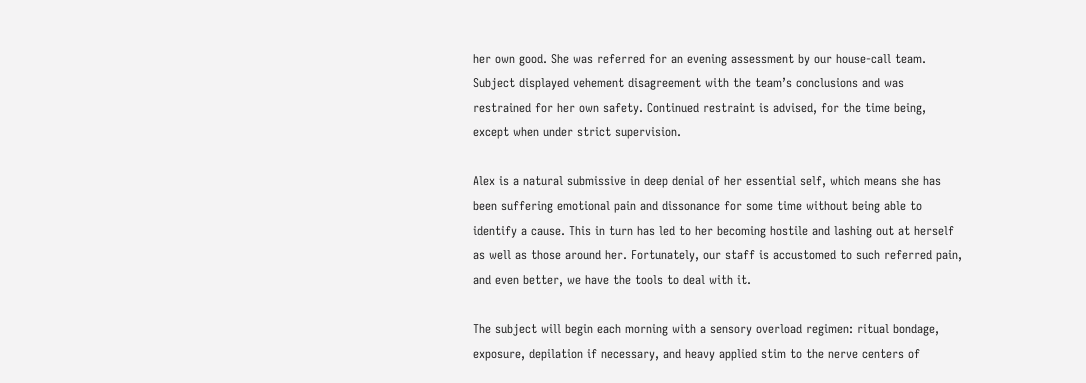her own good. She was referred for an evening assessment by our house-call team. Subject displayed vehement disagreement with the team’s conclusions and was restrained for her own safety. Continued restraint is advised, for the time being, except when under strict supervision.

Alex is a natural submissive in deep denial of her essential self, which means she has been suffering emotional pain and dissonance for some time without being able to identify a cause. This in turn has led to her becoming hostile and lashing out at herself as well as those around her. Fortunately, our staff is accustomed to such referred pain, and even better, we have the tools to deal with it.

The subject will begin each morning with a sensory overload regimen: ritual bondage, exposure, depilation if necessary, and heavy applied stim to the nerve centers of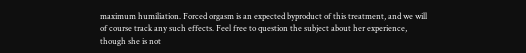maximum humiliation. Forced orgasm is an expected byproduct of this treatment, and we will of course track any such effects. Feel free to question the subject about her experience, though she is not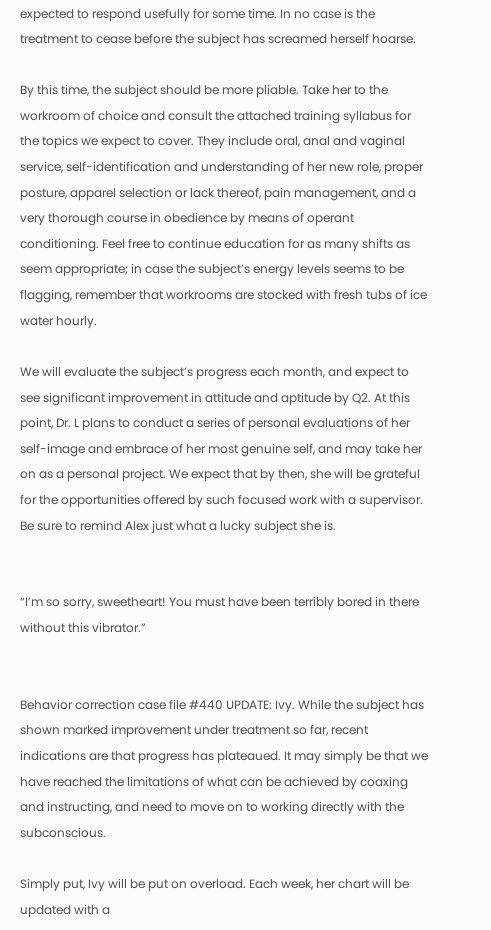expected to respond usefully for some time. In no case is the treatment to cease before the subject has screamed herself hoarse.

By this time, the subject should be more pliable. Take her to the workroom of choice and consult the attached training syllabus for the topics we expect to cover. They include oral, anal and vaginal service, self-identification and understanding of her new role, proper posture, apparel selection or lack thereof, pain management, and a very thorough course in obedience by means of operant conditioning. Feel free to continue education for as many shifts as seem appropriate; in case the subject’s energy levels seems to be flagging, remember that workrooms are stocked with fresh tubs of ice water hourly.

We will evaluate the subject’s progress each month, and expect to see significant improvement in attitude and aptitude by Q2. At this point, Dr. L plans to conduct a series of personal evaluations of her self-image and embrace of her most genuine self, and may take her on as a personal project. We expect that by then, she will be grateful for the opportunities offered by such focused work with a supervisor. Be sure to remind Alex just what a lucky subject she is.


“I’m so sorry, sweetheart! You must have been terribly bored in there without this vibrator.”


Behavior correction case file #440 UPDATE: Ivy. While the subject has shown marked improvement under treatment so far, recent indications are that progress has plateaued. It may simply be that we have reached the limitations of what can be achieved by coaxing and instructing, and need to move on to working directly with the subconscious.

Simply put, Ivy will be put on overload. Each week, her chart will be updated with a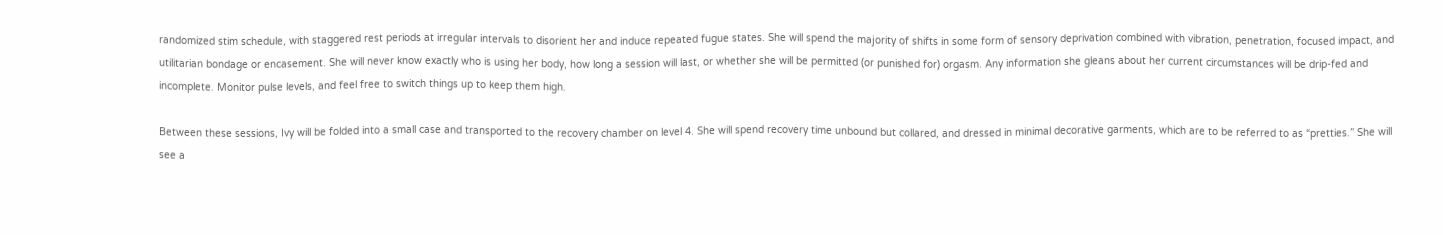randomized stim schedule, with staggered rest periods at irregular intervals to disorient her and induce repeated fugue states. She will spend the majority of shifts in some form of sensory deprivation combined with vibration, penetration, focused impact, and utilitarian bondage or encasement. She will never know exactly who is using her body, how long a session will last, or whether she will be permitted (or punished for) orgasm. Any information she gleans about her current circumstances will be drip-fed and incomplete. Monitor pulse levels, and feel free to switch things up to keep them high.

Between these sessions, Ivy will be folded into a small case and transported to the recovery chamber on level 4. She will spend recovery time unbound but collared, and dressed in minimal decorative garments, which are to be referred to as “pretties.” She will see a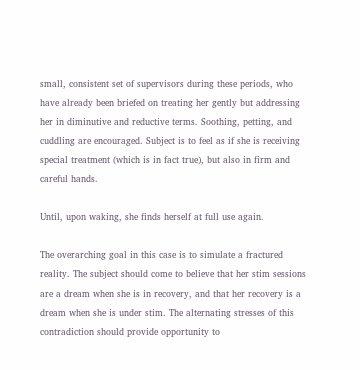small, consistent set of supervisors during these periods, who have already been briefed on treating her gently but addressing her in diminutive and reductive terms. Soothing, petting, and cuddling are encouraged. Subject is to feel as if she is receiving special treatment (which is in fact true), but also in firm and careful hands.

Until, upon waking, she finds herself at full use again.

The overarching goal in this case is to simulate a fractured reality. The subject should come to believe that her stim sessions are a dream when she is in recovery, and that her recovery is a dream when she is under stim. The alternating stresses of this contradiction should provide opportunity to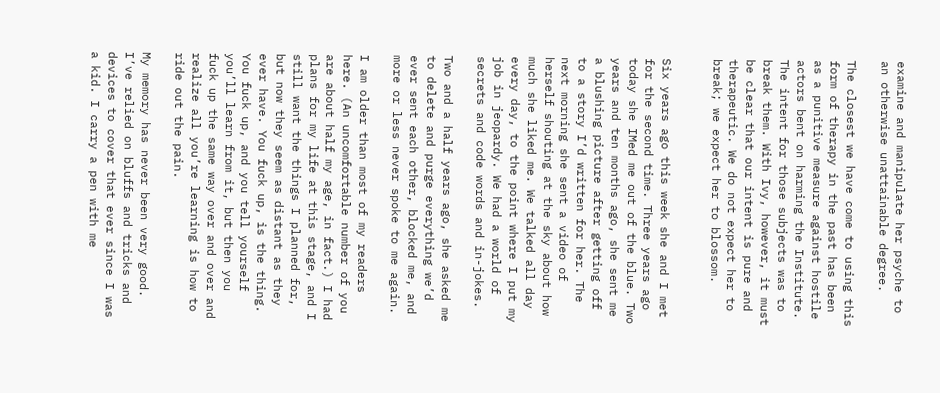examine and manipulate her psyche to an otherwise unattainable degree.

The closest we have come to using this form of therapy in the past has been as a punitive measure against hostile actors bent on harming the Institute. The intent for those subjects was to break them. With Ivy, however, it must be clear that our intent is pure and therapeutic. We do not expect her to break; we expect her to blossom.


Six years ago this week she and I met for the second time. Three years ago today she IMed me out of the blue. Two years and ten months ago, she sent me a blushing picture after getting off to a story I’d written for her. The next morning she sent a video of herself shouting at the sky about how much she liked me. We talked all day every day, to the point where I put my job in jeopardy. We had a world of secrets and code words and in-jokes.

Two and a half years ago, she asked me to delete and purge everything we’d ever sent each other, blocked me, and more or less never spoke to me again.

I am older than most of my readers here. (An uncomfortable number of you are about half my age, in fact.) I had plans for my life at this stage, and I still want the things I planned for, but now they seem as distant as they ever have. You fuck up, is the thing. You fuck up, and you tell yourself you’ll learn from it, but then you fuck up the same way over and over and realize all you’re learning is how to ride out the pain.

My memory has never been very good. I’ve relied on bluffs and tricks and devices to cover that ever since I was a kid. I carry a pen with me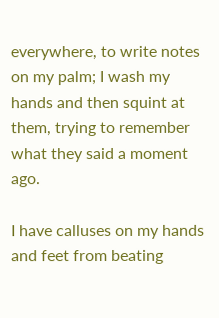everywhere, to write notes on my palm; I wash my hands and then squint at them, trying to remember what they said a moment ago.

I have calluses on my hands and feet from beating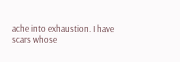ache into exhaustion. I have scars whose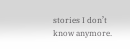stories I don’t know anymore.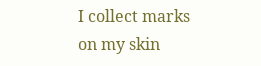I collect marks on my skin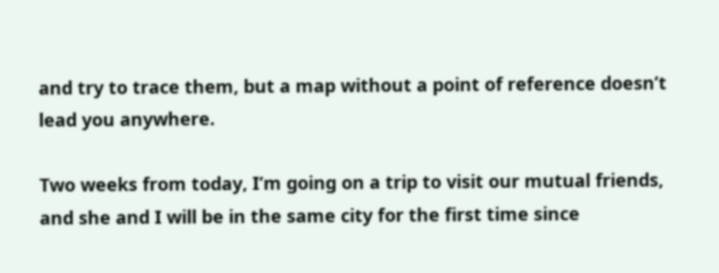and try to trace them, but a map without a point of reference doesn’t lead you anywhere.

Two weeks from today, I’m going on a trip to visit our mutual friends, and she and I will be in the same city for the first time since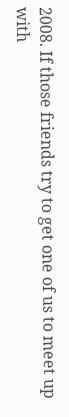2008. If those friends try to get one of us to meet up with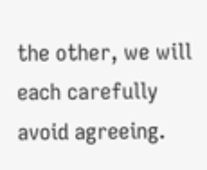the other, we will each carefully avoid agreeing.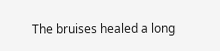The bruises healed a long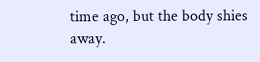time ago, but the body shies away.